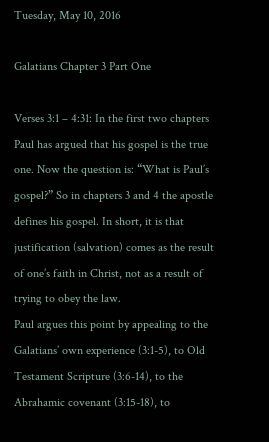Tuesday, May 10, 2016

Galatians Chapter 3 Part One

Verses 3:1 – 4:31: In the first two chapters Paul has argued that his gospel is the true one. Now the question is: “What is Paul’s gospel?” So in chapters 3 and 4 the apostle defines his gospel. In short, it is that justification (salvation) comes as the result of one’s faith in Christ, not as a result of trying to obey the law.
Paul argues this point by appealing to the Galatians’ own experience (3:1-5), to Old Testament Scripture (3:6-14), to the Abrahamic covenant (3:15-18), to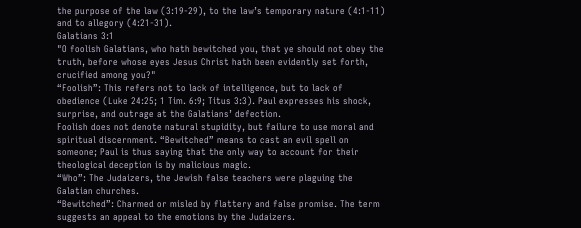the purpose of the law (3:19-29), to the law’s temporary nature (4:1-11) and to allegory (4:21-31).
Galatians 3:1
"O foolish Galatians, who hath bewitched you, that ye should not obey the truth, before whose eyes Jesus Christ hath been evidently set forth, crucified among you?"
“Foolish”: This refers not to lack of intelligence, but to lack of obedience (Luke 24:25; 1 Tim. 6:9; Titus 3:3). Paul expresses his shock, surprise, and outrage at the Galatians’ defection.
Foolish does not denote natural stupidity, but failure to use moral and spiritual discernment. “Bewitched” means to cast an evil spell on someone; Paul is thus saying that the only way to account for their theological deception is by malicious magic.
“Who”: The Judaizers, the Jewish false teachers were plaguing the Galatian churches.
“Bewitched”: Charmed or misled by flattery and false promise. The term suggests an appeal to the emotions by the Judaizers.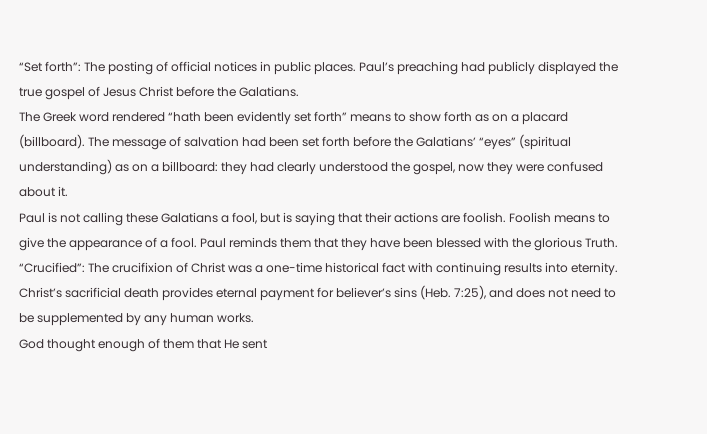“Set forth”: The posting of official notices in public places. Paul’s preaching had publicly displayed the true gospel of Jesus Christ before the Galatians.
The Greek word rendered “hath been evidently set forth” means to show forth as on a placard (billboard). The message of salvation had been set forth before the Galatians’ “eyes” (spiritual understanding) as on a billboard: they had clearly understood the gospel, now they were confused about it.
Paul is not calling these Galatians a fool, but is saying that their actions are foolish. Foolish means to give the appearance of a fool. Paul reminds them that they have been blessed with the glorious Truth.
“Crucified”: The crucifixion of Christ was a one-time historical fact with continuing results into eternity. Christ’s sacrificial death provides eternal payment for believer’s sins (Heb. 7:25), and does not need to be supplemented by any human works.
God thought enough of them that He sent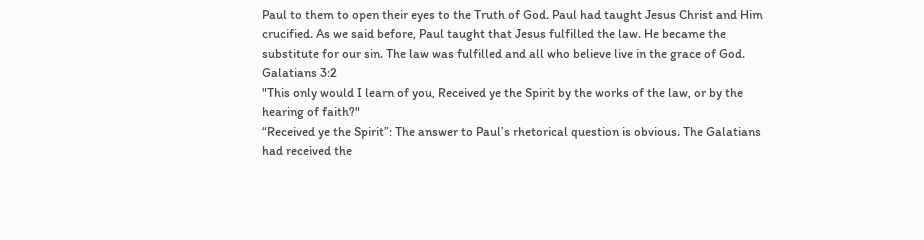Paul to them to open their eyes to the Truth of God. Paul had taught Jesus Christ and Him crucified. As we said before, Paul taught that Jesus fulfilled the law. He became the substitute for our sin. The law was fulfilled and all who believe live in the grace of God.
Galatians 3:2
"This only would I learn of you, Received ye the Spirit by the works of the law, or by the hearing of faith?"
“Received ye the Spirit”: The answer to Paul’s rhetorical question is obvious. The Galatians had received the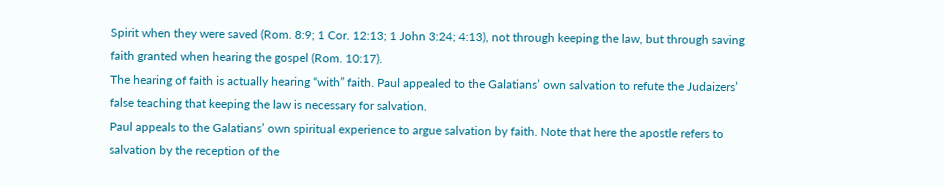Spirit when they were saved (Rom. 8:9; 1 Cor. 12:13; 1 John 3:24; 4:13), not through keeping the law, but through saving faith granted when hearing the gospel (Rom. 10:17).
The hearing of faith is actually hearing “with” faith. Paul appealed to the Galatians’ own salvation to refute the Judaizers’ false teaching that keeping the law is necessary for salvation.
Paul appeals to the Galatians’ own spiritual experience to argue salvation by faith. Note that here the apostle refers to salvation by the reception of the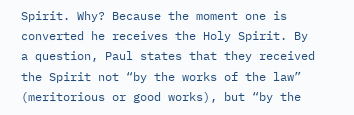Spirit. Why? Because the moment one is converted he receives the Holy Spirit. By a question, Paul states that they received the Spirit not “by the works of the law” (meritorious or good works), but “by the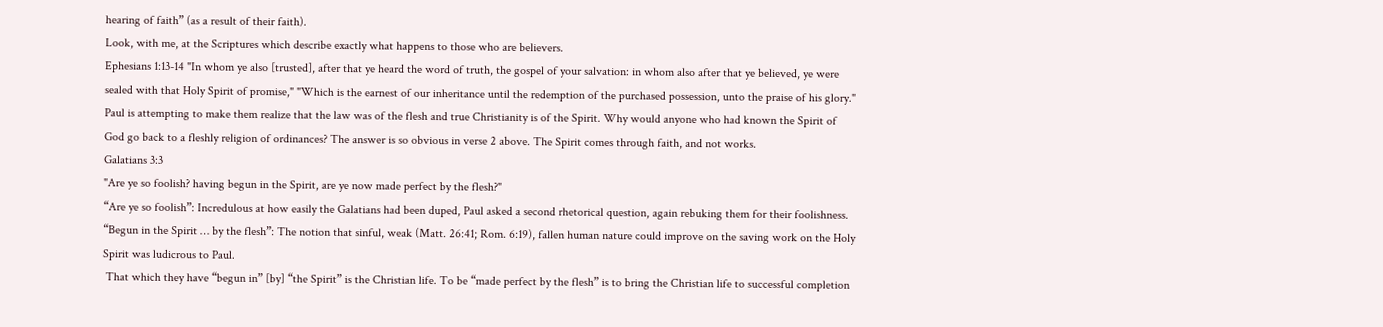hearing of faith” (as a result of their faith).
Look, with me, at the Scriptures which describe exactly what happens to those who are believers.
Ephesians 1:13-14 "In whom ye also [trusted], after that ye heard the word of truth, the gospel of your salvation: in whom also after that ye believed, ye were sealed with that Holy Spirit of promise," "Which is the earnest of our inheritance until the redemption of the purchased possession, unto the praise of his glory."
Paul is attempting to make them realize that the law was of the flesh and true Christianity is of the Spirit. Why would anyone who had known the Spirit of God go back to a fleshly religion of ordinances? The answer is so obvious in verse 2 above. The Spirit comes through faith, and not works.
Galatians 3:3
"Are ye so foolish? having begun in the Spirit, are ye now made perfect by the flesh?"
“Are ye so foolish”: Incredulous at how easily the Galatians had been duped, Paul asked a second rhetorical question, again rebuking them for their foolishness.
“Begun in the Spirit … by the flesh”: The notion that sinful, weak (Matt. 26:41; Rom. 6:19), fallen human nature could improve on the saving work on the Holy Spirit was ludicrous to Paul.
 That which they have “begun in” [by] “the Spirit” is the Christian life. To be “made perfect by the flesh” is to bring the Christian life to successful completion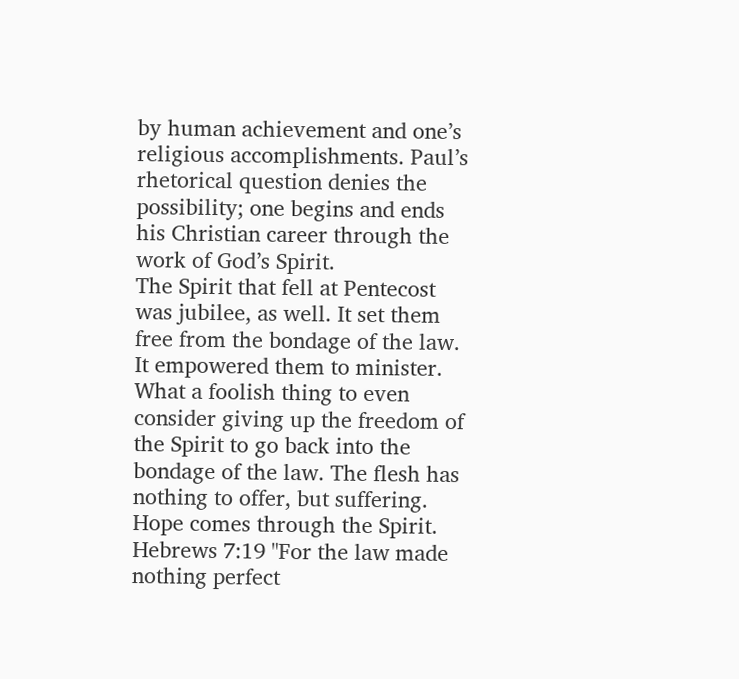by human achievement and one’s religious accomplishments. Paul’s rhetorical question denies the possibility; one begins and ends his Christian career through the work of God’s Spirit.
The Spirit that fell at Pentecost was jubilee, as well. It set them free from the bondage of the law. It empowered them to minister. What a foolish thing to even consider giving up the freedom of the Spirit to go back into the bondage of the law. The flesh has nothing to offer, but suffering. Hope comes through the Spirit.
Hebrews 7:19 "For the law made nothing perfect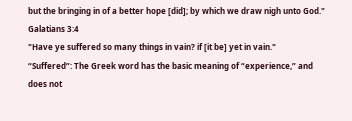but the bringing in of a better hope [did]; by which we draw nigh unto God."
Galatians 3:4
"Have ye suffered so many things in vain? if [it be] yet in vain."
“Suffered”: The Greek word has the basic meaning of “experience,” and does not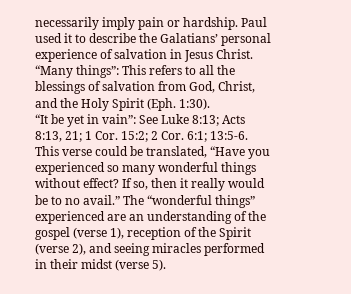necessarily imply pain or hardship. Paul used it to describe the Galatians’ personal experience of salvation in Jesus Christ.
“Many things”: This refers to all the blessings of salvation from God, Christ, and the Holy Spirit (Eph. 1:30).
“It be yet in vain”: See Luke 8:13; Acts 8:13, 21; 1 Cor. 15:2; 2 Cor. 6:1; 13:5-6.
This verse could be translated, “Have you experienced so many wonderful things without effect? If so, then it really would be to no avail.” The “wonderful things” experienced are an understanding of the gospel (verse 1), reception of the Spirit (verse 2), and seeing miracles performed in their midst (verse 5).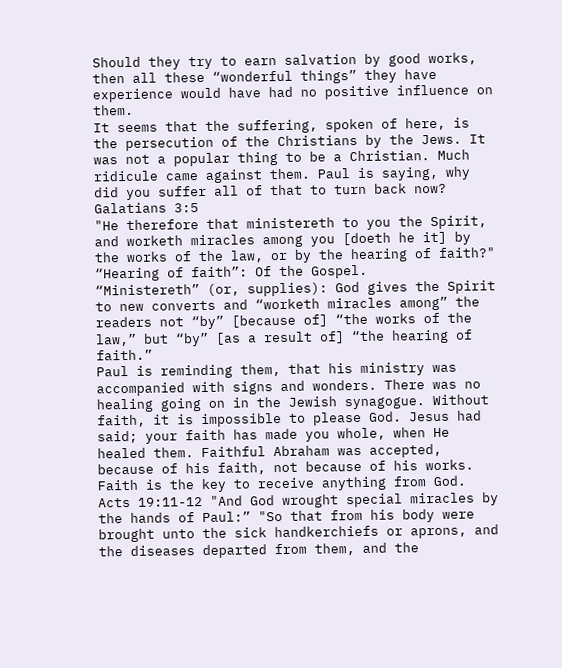Should they try to earn salvation by good works, then all these “wonderful things” they have experience would have had no positive influence on them.
It seems that the suffering, spoken of here, is the persecution of the Christians by the Jews. It was not a popular thing to be a Christian. Much ridicule came against them. Paul is saying, why did you suffer all of that to turn back now?
Galatians 3:5
"He therefore that ministereth to you the Spirit, and worketh miracles among you [doeth he it] by the works of the law, or by the hearing of faith?"
“Hearing of faith”: Of the Gospel.
“Ministereth” (or, supplies): God gives the Spirit to new converts and “worketh miracles among” the readers not “by” [because of] “the works of the law,” but “by” [as a result of] “the hearing of faith.”
Paul is reminding them, that his ministry was accompanied with signs and wonders. There was no healing going on in the Jewish synagogue. Without faith, it is impossible to please God. Jesus had said; your faith has made you whole, when He healed them. Faithful Abraham was accepted, because of his faith, not because of his works.
Faith is the key to receive anything from God. Acts 19:11-12 "And God wrought special miracles by the hands of Paul:” "So that from his body were brought unto the sick handkerchiefs or aprons, and the diseases departed from them, and the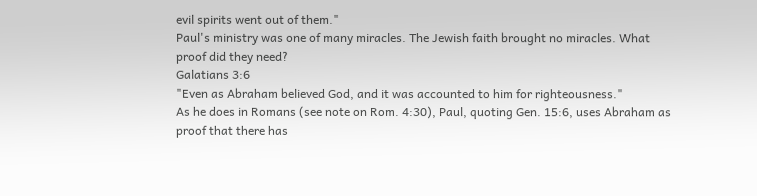evil spirits went out of them."
Paul's ministry was one of many miracles. The Jewish faith brought no miracles. What proof did they need?
Galatians 3:6
"Even as Abraham believed God, and it was accounted to him for righteousness."
As he does in Romans (see note on Rom. 4:30), Paul, quoting Gen. 15:6, uses Abraham as proof that there has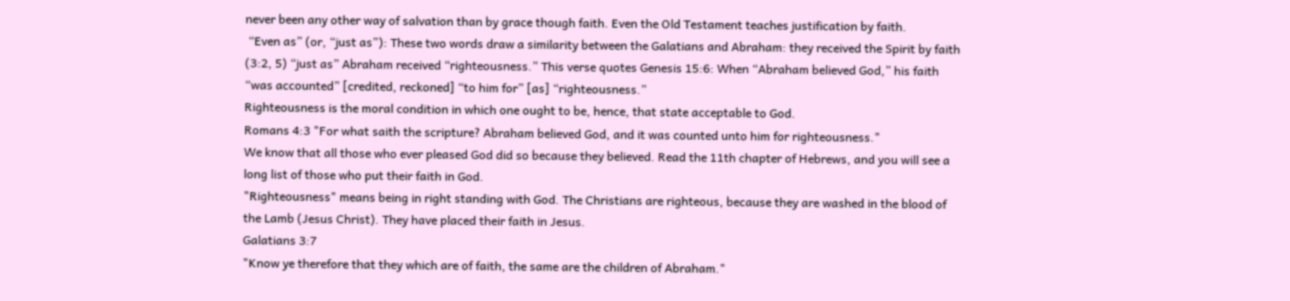never been any other way of salvation than by grace though faith. Even the Old Testament teaches justification by faith.
 “Even as” (or, “just as”): These two words draw a similarity between the Galatians and Abraham: they received the Spirit by faith (3:2, 5) “just as” Abraham received “righteousness.” This verse quotes Genesis 15:6: When “Abraham believed God,” his faith “was accounted” [credited, reckoned] “to him for” [as] “righteousness.”
Righteousness is the moral condition in which one ought to be, hence, that state acceptable to God.
Romans 4:3 "For what saith the scripture? Abraham believed God, and it was counted unto him for righteousness."
We know that all those who ever pleased God did so because they believed. Read the 11th chapter of Hebrews, and you will see a long list of those who put their faith in God.
"Righteousness" means being in right standing with God. The Christians are righteous, because they are washed in the blood of the Lamb (Jesus Christ). They have placed their faith in Jesus.
Galatians 3:7
"Know ye therefore that they which are of faith, the same are the children of Abraham."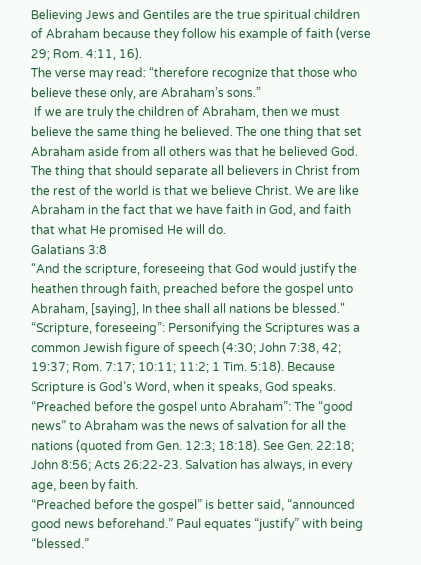Believing Jews and Gentiles are the true spiritual children of Abraham because they follow his example of faith (verse 29; Rom. 4:11, 16).
The verse may read: “therefore recognize that those who believe these only, are Abraham’s sons.”
 If we are truly the children of Abraham, then we must believe the same thing he believed. The one thing that set Abraham aside from all others was that he believed God. The thing that should separate all believers in Christ from the rest of the world is that we believe Christ. We are like Abraham in the fact that we have faith in God, and faith that what He promised He will do.
Galatians 3:8
"And the scripture, foreseeing that God would justify the heathen through faith, preached before the gospel unto Abraham, [saying], In thee shall all nations be blessed."
“Scripture, foreseeing”: Personifying the Scriptures was a common Jewish figure of speech (4:30; John 7:38, 42; 19:37; Rom. 7:17; 10:11; 11:2; 1 Tim. 5:18). Because Scripture is God’s Word, when it speaks, God speaks.
“Preached before the gospel unto Abraham”: The “good news” to Abraham was the news of salvation for all the nations (quoted from Gen. 12:3; 18:18). See Gen. 22:18; John 8:56; Acts 26:22-23. Salvation has always, in every age, been by faith.
“Preached before the gospel” is better said, “announced good news beforehand.” Paul equates “justify” with being “blessed.”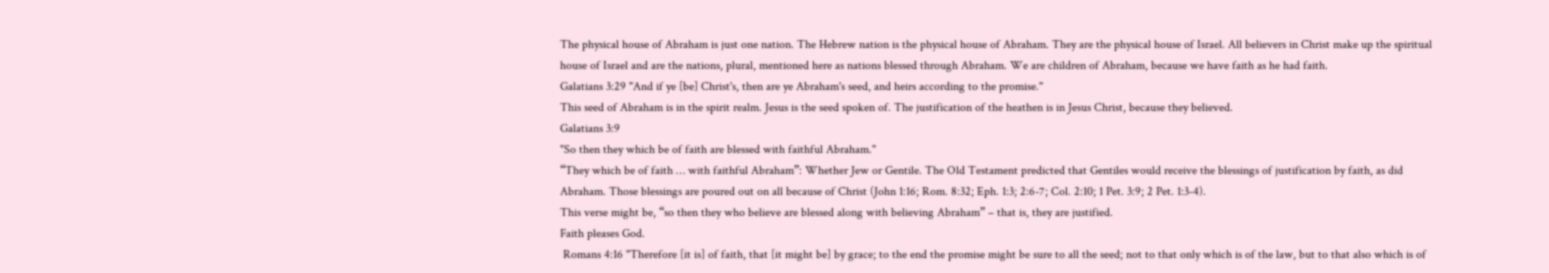The physical house of Abraham is just one nation. The Hebrew nation is the physical house of Abraham. They are the physical house of Israel. All believers in Christ make up the spiritual house of Israel and are the nations, plural, mentioned here as nations blessed through Abraham. We are children of Abraham, because we have faith as he had faith.
Galatians 3:29 "And if ye [be] Christ's, then are ye Abraham's seed, and heirs according to the promise."
This seed of Abraham is in the spirit realm. Jesus is the seed spoken of. The justification of the heathen is in Jesus Christ, because they believed.
Galatians 3:9
"So then they which be of faith are blessed with faithful Abraham."
“They which be of faith … with faithful Abraham”: Whether Jew or Gentile. The Old Testament predicted that Gentiles would receive the blessings of justification by faith, as did Abraham. Those blessings are poured out on all because of Christ (John 1:16; Rom. 8:32; Eph. 1:3; 2:6-7; Col. 2:10; 1 Pet. 3:9; 2 Pet. 1:3-4).
This verse might be, “so then they who believe are blessed along with believing Abraham” – that is, they are justified.
Faith pleases God.
 Romans 4:16 "Therefore [it is] of faith, that [it might be] by grace; to the end the promise might be sure to all the seed; not to that only which is of the law, but to that also which is of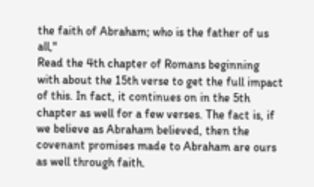the faith of Abraham; who is the father of us all,"
Read the 4th chapter of Romans beginning with about the 15th verse to get the full impact of this. In fact, it continues on in the 5th chapter as well for a few verses. The fact is, if we believe as Abraham believed, then the covenant promises made to Abraham are ours as well through faith.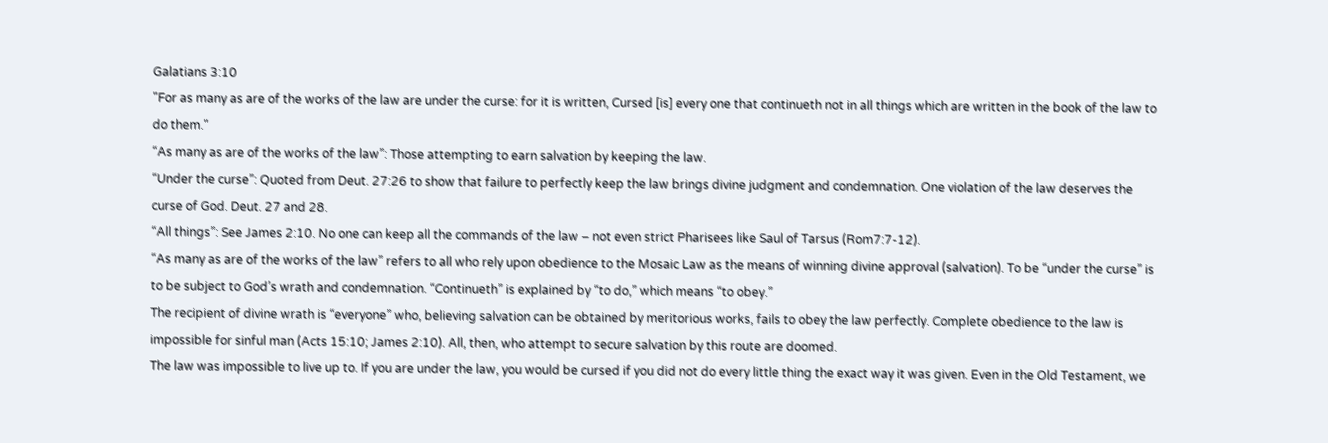Galatians 3:10
"For as many as are of the works of the law are under the curse: for it is written, Cursed [is] every one that continueth not in all things which are written in the book of the law to do them."
“As many as are of the works of the law”: Those attempting to earn salvation by keeping the law.
“Under the curse”: Quoted from Deut. 27:26 to show that failure to perfectly keep the law brings divine judgment and condemnation. One violation of the law deserves the curse of God. Deut. 27 and 28.
“All things”: See James 2:10. No one can keep all the commands of the law – not even strict Pharisees like Saul of Tarsus (Rom7:7-12).
“As many as are of the works of the law” refers to all who rely upon obedience to the Mosaic Law as the means of winning divine approval (salvation). To be “under the curse” is to be subject to God’s wrath and condemnation. “Continueth” is explained by “to do,” which means “to obey.”
The recipient of divine wrath is “everyone” who, believing salvation can be obtained by meritorious works, fails to obey the law perfectly. Complete obedience to the law is impossible for sinful man (Acts 15:10; James 2:10). All, then, who attempt to secure salvation by this route are doomed.
The law was impossible to live up to. If you are under the law, you would be cursed if you did not do every little thing the exact way it was given. Even in the Old Testament, we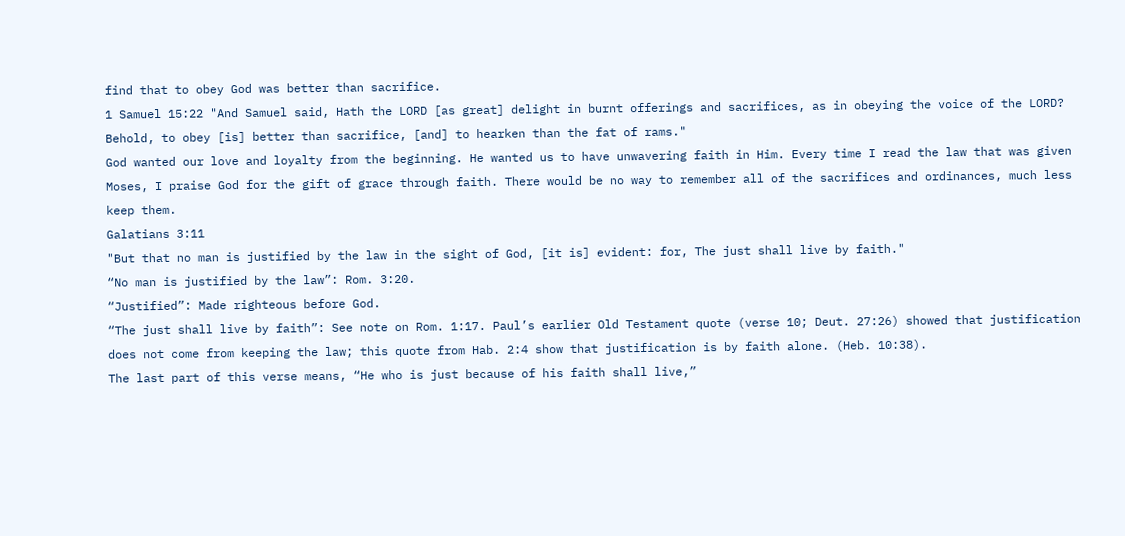find that to obey God was better than sacrifice.
1 Samuel 15:22 "And Samuel said, Hath the LORD [as great] delight in burnt offerings and sacrifices, as in obeying the voice of the LORD? Behold, to obey [is] better than sacrifice, [and] to hearken than the fat of rams."
God wanted our love and loyalty from the beginning. He wanted us to have unwavering faith in Him. Every time I read the law that was given Moses, I praise God for the gift of grace through faith. There would be no way to remember all of the sacrifices and ordinances, much less keep them.
Galatians 3:11
"But that no man is justified by the law in the sight of God, [it is] evident: for, The just shall live by faith."
“No man is justified by the law”: Rom. 3:20.
“Justified”: Made righteous before God.
“The just shall live by faith”: See note on Rom. 1:17. Paul’s earlier Old Testament quote (verse 10; Deut. 27:26) showed that justification does not come from keeping the law; this quote from Hab. 2:4 show that justification is by faith alone. (Heb. 10:38).
The last part of this verse means, “He who is just because of his faith shall live,”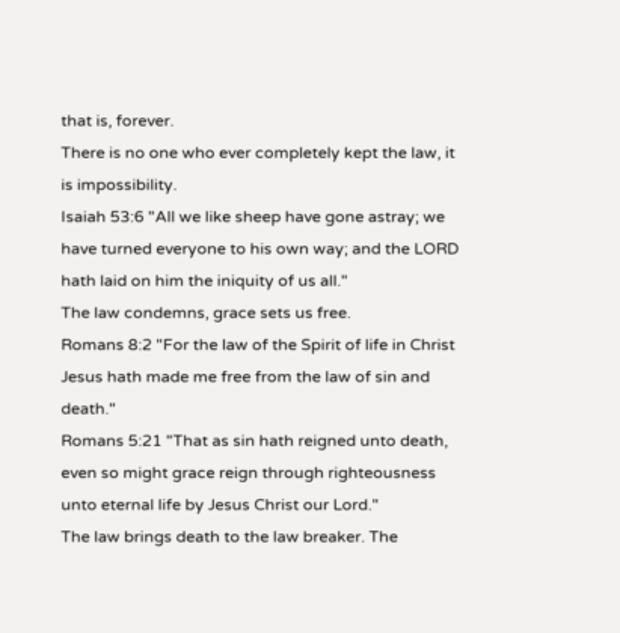that is, forever.
There is no one who ever completely kept the law, it is impossibility.
Isaiah 53:6 "All we like sheep have gone astray; we have turned everyone to his own way; and the LORD hath laid on him the iniquity of us all."
The law condemns, grace sets us free.
Romans 8:2 "For the law of the Spirit of life in Christ Jesus hath made me free from the law of sin and death."
Romans 5:21 "That as sin hath reigned unto death, even so might grace reign through righteousness unto eternal life by Jesus Christ our Lord."
The law brings death to the law breaker. The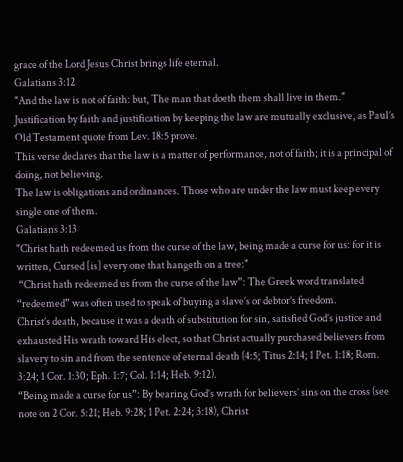grace of the Lord Jesus Christ brings life eternal.
Galatians 3:12
"And the law is not of faith: but, The man that doeth them shall live in them."
Justification by faith and justification by keeping the law are mutually exclusive, as Paul’s Old Testament quote from Lev. 18:5 prove.
This verse declares that the law is a matter of performance, not of faith; it is a principal of doing, not believing.
The law is obligations and ordinances. Those who are under the law must keep every single one of them.
Galatians 3:13
"Christ hath redeemed us from the curse of the law, being made a curse for us: for it is written, Cursed [is] every one that hangeth on a tree:"
 “Christ hath redeemed us from the curse of the law”: The Greek word translated “redeemed” was often used to speak of buying a slave’s or debtor’s freedom.
Christ’s death, because it was a death of substitution for sin, satisfied God’s justice and exhausted His wrath toward His elect, so that Christ actually purchased believers from slavery to sin and from the sentence of eternal death (4:5; Titus 2:14; 1 Pet. 1:18; Rom. 3:24; 1 Cor. 1:30; Eph. 1:7; Col. 1:14; Heb. 9:12).
“Being made a curse for us”: By bearing God’s wrath for believers’ sins on the cross (see note on 2 Cor. 5:21; Heb. 9:28; 1 Pet. 2:24; 3:18), Christ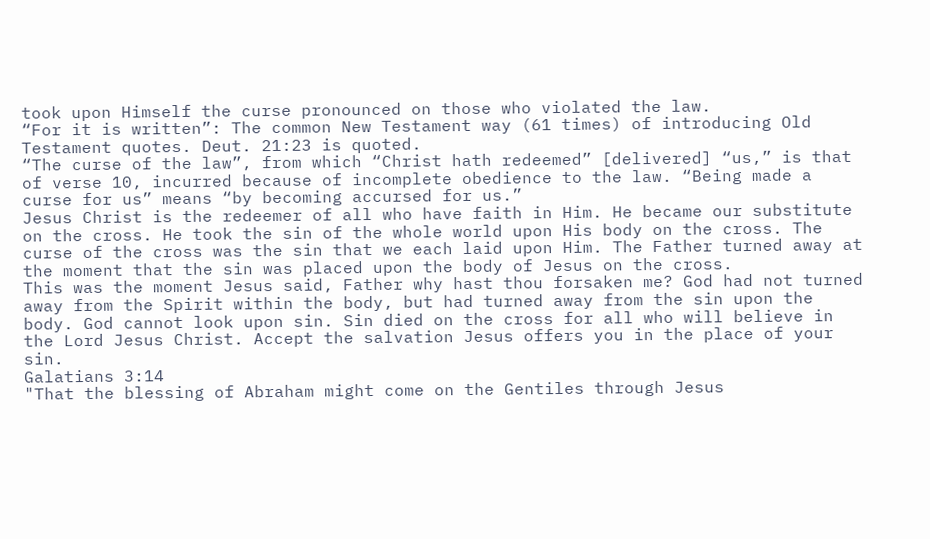took upon Himself the curse pronounced on those who violated the law.
“For it is written”: The common New Testament way (61 times) of introducing Old Testament quotes. Deut. 21:23 is quoted.
“The curse of the law”, from which “Christ hath redeemed” [delivered] “us,” is that of verse 10, incurred because of incomplete obedience to the law. “Being made a curse for us” means “by becoming accursed for us.”
Jesus Christ is the redeemer of all who have faith in Him. He became our substitute on the cross. He took the sin of the whole world upon His body on the cross. The curse of the cross was the sin that we each laid upon Him. The Father turned away at the moment that the sin was placed upon the body of Jesus on the cross.
This was the moment Jesus said, Father why hast thou forsaken me? God had not turned away from the Spirit within the body, but had turned away from the sin upon the body. God cannot look upon sin. Sin died on the cross for all who will believe in the Lord Jesus Christ. Accept the salvation Jesus offers you in the place of your sin.
Galatians 3:14
"That the blessing of Abraham might come on the Gentiles through Jesus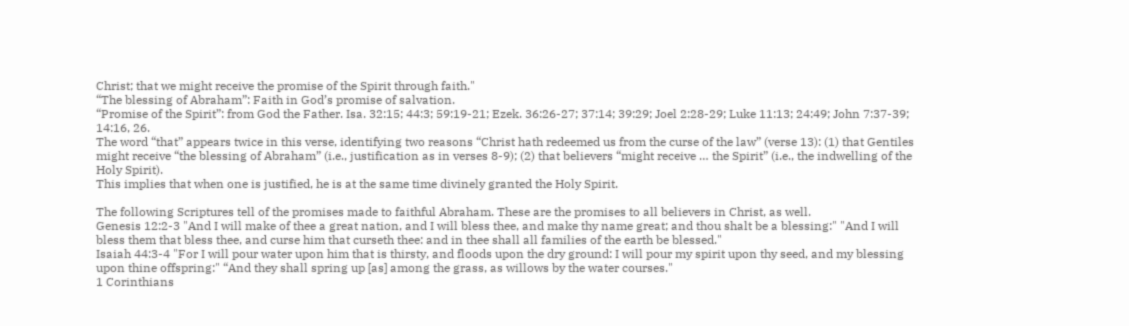Christ; that we might receive the promise of the Spirit through faith."
“The blessing of Abraham”: Faith in God’s promise of salvation.
“Promise of the Spirit”: from God the Father. Isa. 32:15; 44:3; 59:19-21; Ezek. 36:26-27; 37:14; 39:29; Joel 2:28-29; Luke 11:13; 24:49; John 7:37-39; 14:16, 26.
The word “that” appears twice in this verse, identifying two reasons “Christ hath redeemed us from the curse of the law” (verse 13): (1) that Gentiles might receive “the blessing of Abraham” (i.e., justification as in verses 8-9); (2) that believers “might receive … the Spirit” (i.e., the indwelling of the Holy Spirit).
This implies that when one is justified, he is at the same time divinely granted the Holy Spirit.

The following Scriptures tell of the promises made to faithful Abraham. These are the promises to all believers in Christ, as well.
Genesis 12:2-3 "And I will make of thee a great nation, and I will bless thee, and make thy name great; and thou shalt be a blessing:" "And I will bless them that bless thee, and curse him that curseth thee: and in thee shall all families of the earth be blessed."
Isaiah 44:3-4 "For I will pour water upon him that is thirsty, and floods upon the dry ground: I will pour my spirit upon thy seed, and my blessing upon thine offspring:" “And they shall spring up [as] among the grass, as willows by the water courses."
1 Corinthians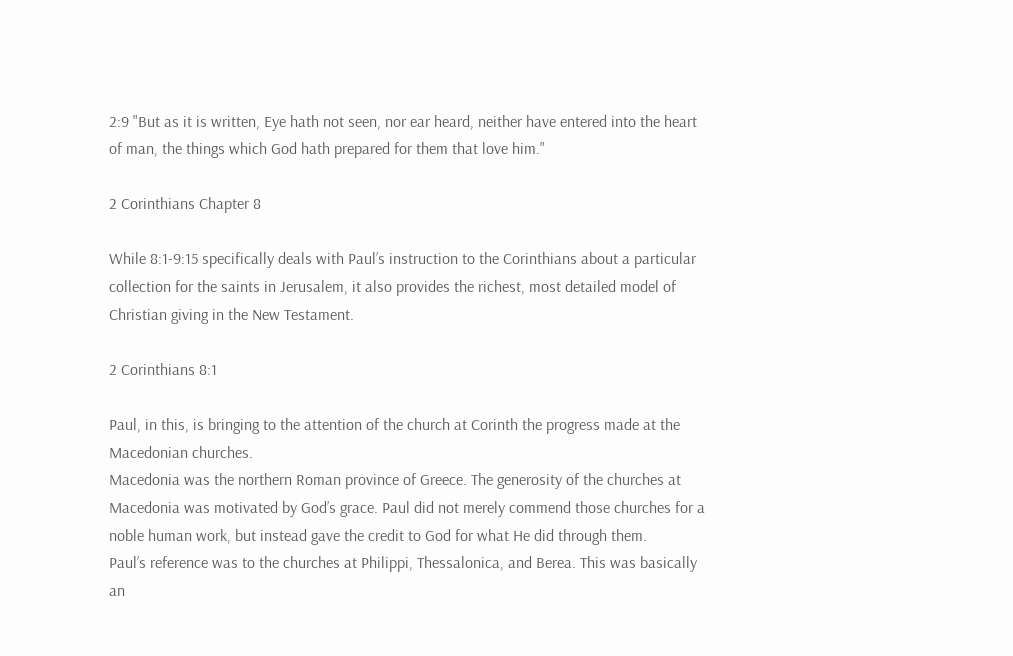2:9 "But as it is written, Eye hath not seen, nor ear heard, neither have entered into the heart of man, the things which God hath prepared for them that love him."

2 Corinthians Chapter 8

While 8:1-9:15 specifically deals with Paul’s instruction to the Corinthians about a particular collection for the saints in Jerusalem, it also provides the richest, most detailed model of Christian giving in the New Testament.

2 Corinthians 8:1

Paul, in this, is bringing to the attention of the church at Corinth the progress made at the Macedonian churches.
Macedonia was the northern Roman province of Greece. The generosity of the churches at Macedonia was motivated by God’s grace. Paul did not merely commend those churches for a noble human work, but instead gave the credit to God for what He did through them.
Paul’s reference was to the churches at Philippi, Thessalonica, and Berea. This was basically an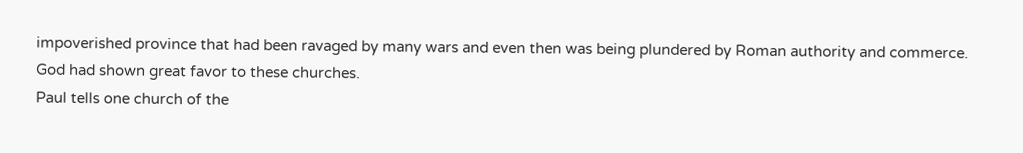impoverished province that had been ravaged by many wars and even then was being plundered by Roman authority and commerce.
God had shown great favor to these churches.
Paul tells one church of the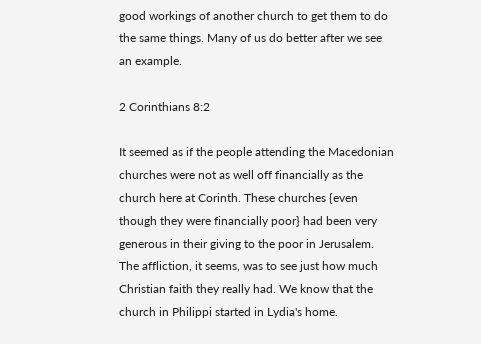good workings of another church to get them to do the same things. Many of us do better after we see an example.

2 Corinthians 8:2

It seemed as if the people attending the Macedonian churches were not as well off financially as the church here at Corinth. These churches {even though they were financially poor} had been very generous in their giving to the poor in Jerusalem. The affliction, it seems, was to see just how much Christian faith they really had. We know that the church in Philippi started in Lydia's home.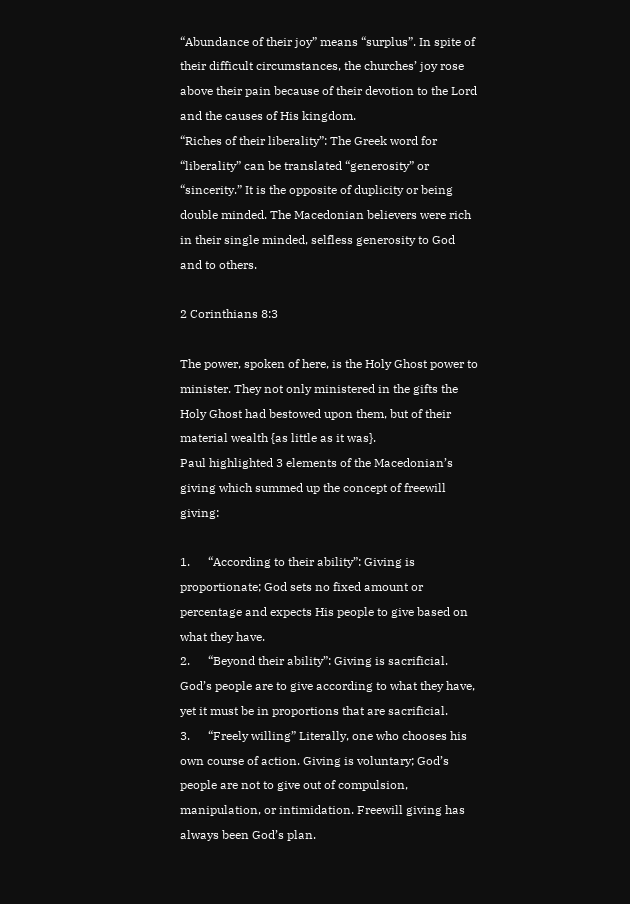“Abundance of their joy” means “surplus”. In spite of their difficult circumstances, the churches’ joy rose above their pain because of their devotion to the Lord and the causes of His kingdom.
“Riches of their liberality”: The Greek word for “liberality” can be translated “generosity” or “sincerity.” It is the opposite of duplicity or being double minded. The Macedonian believers were rich in their single minded, selfless generosity to God and to others.

2 Corinthians 8:3

The power, spoken of here, is the Holy Ghost power to minister. They not only ministered in the gifts the Holy Ghost had bestowed upon them, but of their material wealth {as little as it was}.
Paul highlighted 3 elements of the Macedonian’s giving which summed up the concept of freewill giving:

1.      “According to their ability”: Giving is proportionate; God sets no fixed amount or percentage and expects His people to give based on what they have.
2.      “Beyond their ability”: Giving is sacrificial. God’s people are to give according to what they have, yet it must be in proportions that are sacrificial.
3.      “Freely willing” Literally, one who chooses his own course of action. Giving is voluntary; God’s people are not to give out of compulsion, manipulation, or intimidation. Freewill giving has always been God’s plan.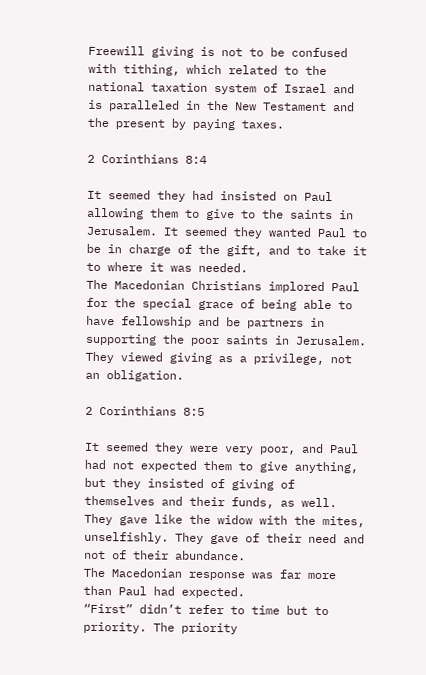Freewill giving is not to be confused with tithing, which related to the national taxation system of Israel and is paralleled in the New Testament and the present by paying taxes.

2 Corinthians 8:4

It seemed they had insisted on Paul allowing them to give to the saints in Jerusalem. It seemed they wanted Paul to be in charge of the gift, and to take it to where it was needed.
The Macedonian Christians implored Paul for the special grace of being able to have fellowship and be partners in supporting the poor saints in Jerusalem. They viewed giving as a privilege, not an obligation.

2 Corinthians 8:5

It seemed they were very poor, and Paul had not expected them to give anything, but they insisted of giving of themselves and their funds, as well. They gave like the widow with the mites, unselfishly. They gave of their need and not of their abundance.
The Macedonian response was far more than Paul had expected.
“First” didn’t refer to time but to priority. The priority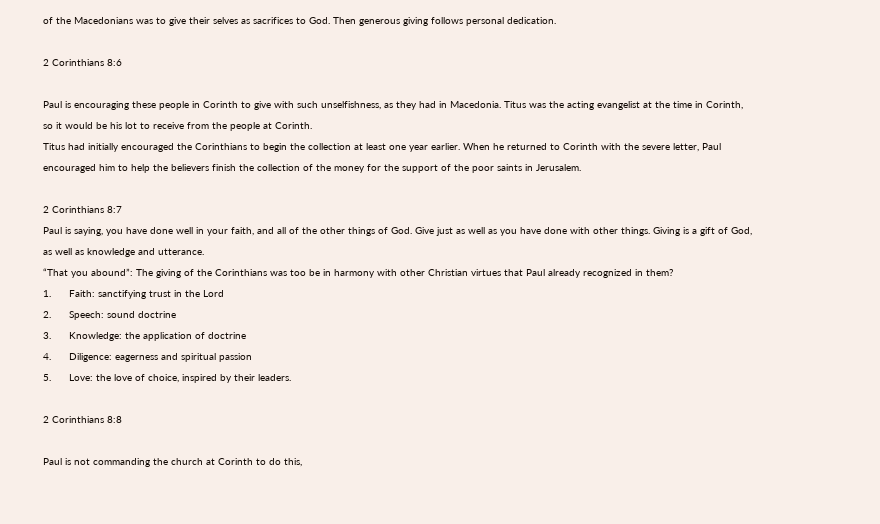of the Macedonians was to give their selves as sacrifices to God. Then generous giving follows personal dedication.

2 Corinthians 8:6

Paul is encouraging these people in Corinth to give with such unselfishness, as they had in Macedonia. Titus was the acting evangelist at the time in Corinth, so it would be his lot to receive from the people at Corinth.
Titus had initially encouraged the Corinthians to begin the collection at least one year earlier. When he returned to Corinth with the severe letter, Paul encouraged him to help the believers finish the collection of the money for the support of the poor saints in Jerusalem.

2 Corinthians 8:7
Paul is saying, you have done well in your faith, and all of the other things of God. Give just as well as you have done with other things. Giving is a gift of God, as well as knowledge and utterance.
“That you abound”: The giving of the Corinthians was too be in harmony with other Christian virtues that Paul already recognized in them?
1.      Faith: sanctifying trust in the Lord
2.      Speech: sound doctrine
3.      Knowledge: the application of doctrine
4.      Diligence: eagerness and spiritual passion
5.      Love: the love of choice, inspired by their leaders.

2 Corinthians 8:8

Paul is not commanding the church at Corinth to do this,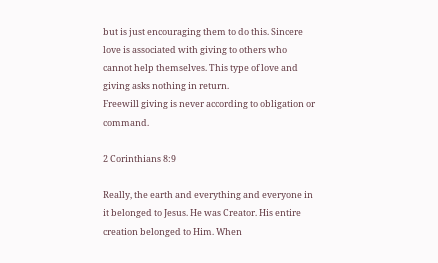but is just encouraging them to do this. Sincere love is associated with giving to others who cannot help themselves. This type of love and giving asks nothing in return.
Freewill giving is never according to obligation or command.

2 Corinthians 8:9

Really, the earth and everything and everyone in it belonged to Jesus. He was Creator. His entire creation belonged to Him. When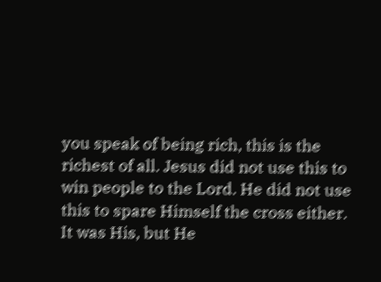you speak of being rich, this is the richest of all. Jesus did not use this to win people to the Lord. He did not use this to spare Himself the cross either. It was His, but He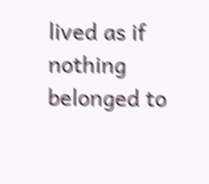lived as if nothing belonged to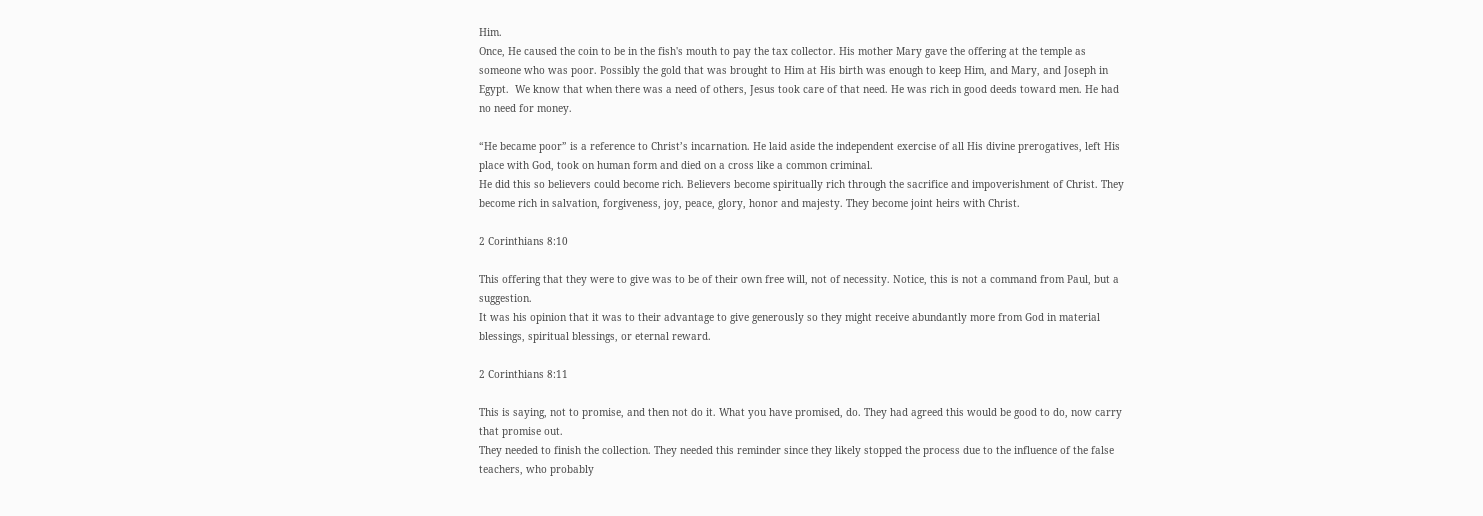Him.
Once, He caused the coin to be in the fish's mouth to pay the tax collector. His mother Mary gave the offering at the temple as someone who was poor. Possibly the gold that was brought to Him at His birth was enough to keep Him, and Mary, and Joseph in Egypt.  We know that when there was a need of others, Jesus took care of that need. He was rich in good deeds toward men. He had no need for money.

“He became poor” is a reference to Christ’s incarnation. He laid aside the independent exercise of all His divine prerogatives, left His place with God, took on human form and died on a cross like a common criminal.
He did this so believers could become rich. Believers become spiritually rich through the sacrifice and impoverishment of Christ. They become rich in salvation, forgiveness, joy, peace, glory, honor and majesty. They become joint heirs with Christ.

2 Corinthians 8:10

This offering that they were to give was to be of their own free will, not of necessity. Notice, this is not a command from Paul, but a suggestion.
It was his opinion that it was to their advantage to give generously so they might receive abundantly more from God in material blessings, spiritual blessings, or eternal reward.

2 Corinthians 8:11

This is saying, not to promise, and then not do it. What you have promised, do. They had agreed this would be good to do, now carry that promise out.
They needed to finish the collection. They needed this reminder since they likely stopped the process due to the influence of the false teachers, who probably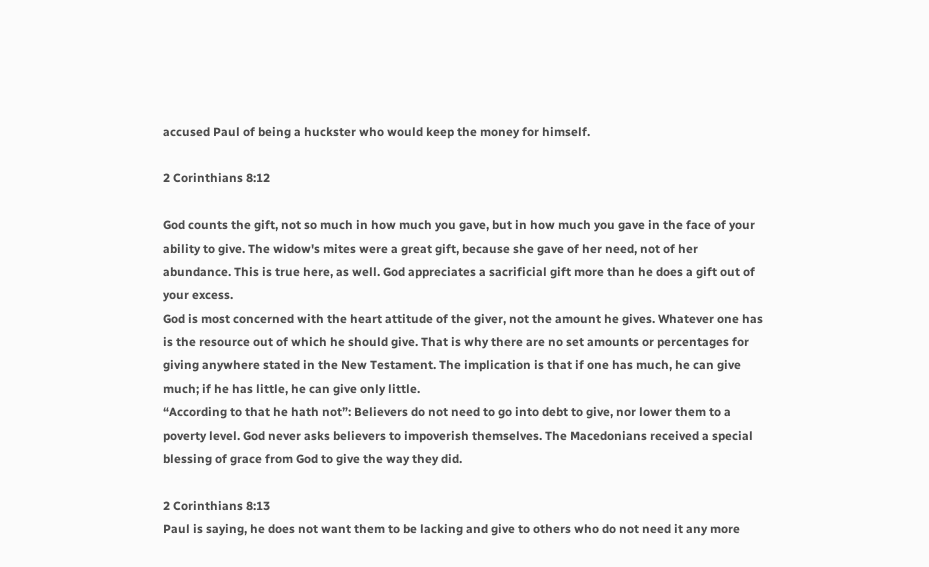accused Paul of being a huckster who would keep the money for himself.

2 Corinthians 8:12

God counts the gift, not so much in how much you gave, but in how much you gave in the face of your ability to give. The widow's mites were a great gift, because she gave of her need, not of her abundance. This is true here, as well. God appreciates a sacrificial gift more than he does a gift out of your excess.
God is most concerned with the heart attitude of the giver, not the amount he gives. Whatever one has is the resource out of which he should give. That is why there are no set amounts or percentages for giving anywhere stated in the New Testament. The implication is that if one has much, he can give much; if he has little, he can give only little.
“According to that he hath not”: Believers do not need to go into debt to give, nor lower them to a poverty level. God never asks believers to impoverish themselves. The Macedonians received a special blessing of grace from God to give the way they did.

2 Corinthians 8:13
Paul is saying, he does not want them to be lacking and give to others who do not need it any more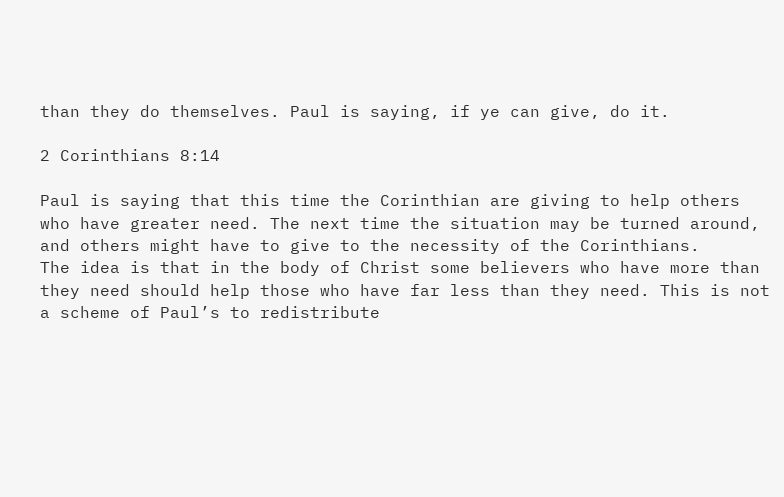than they do themselves. Paul is saying, if ye can give, do it.

2 Corinthians 8:14

Paul is saying that this time the Corinthian are giving to help others who have greater need. The next time the situation may be turned around, and others might have to give to the necessity of the Corinthians.
The idea is that in the body of Christ some believers who have more than they need should help those who have far less than they need. This is not a scheme of Paul’s to redistribute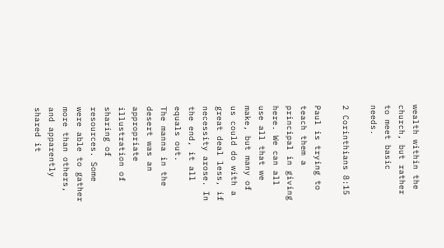wealth within the church, but rather to meet basic needs.

2 Corinthians 8:15

Paul is trying to teach them a principal in giving here. We can all use all that we make, but many of us could do with a great deal less, if necessity arose. In the end, it all equals out.
The manna in the desert was an appropriate illustration of sharing of resources. Some were able to gather more than others, and apparently shared it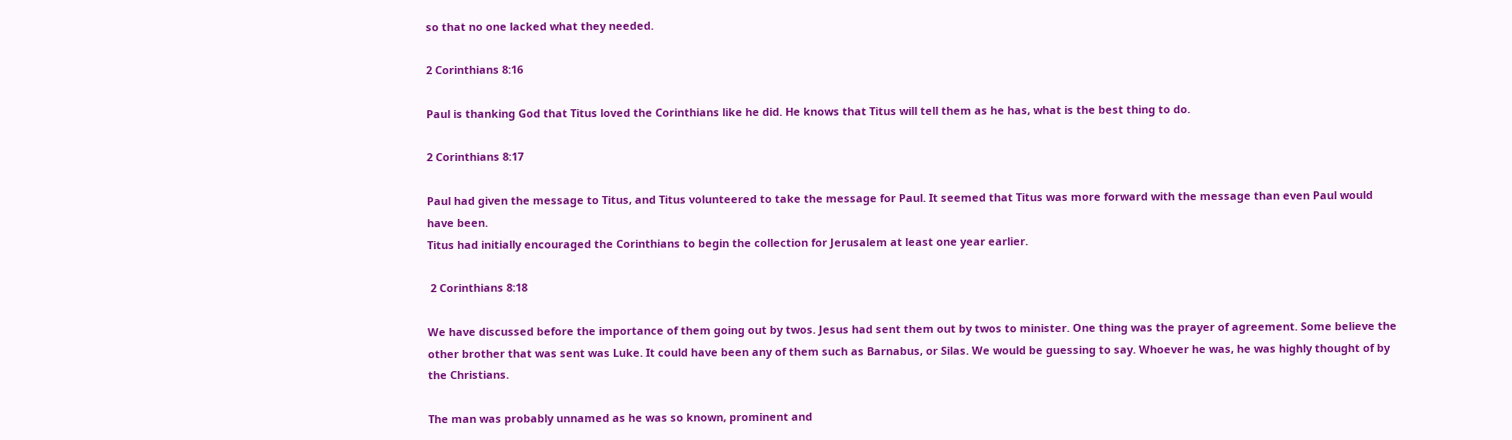so that no one lacked what they needed.

2 Corinthians 8:16

Paul is thanking God that Titus loved the Corinthians like he did. He knows that Titus will tell them as he has, what is the best thing to do.

2 Corinthians 8:17

Paul had given the message to Titus, and Titus volunteered to take the message for Paul. It seemed that Titus was more forward with the message than even Paul would have been.
Titus had initially encouraged the Corinthians to begin the collection for Jerusalem at least one year earlier.

 2 Corinthians 8:18

We have discussed before the importance of them going out by twos. Jesus had sent them out by twos to minister. One thing was the prayer of agreement. Some believe the other brother that was sent was Luke. It could have been any of them such as Barnabus, or Silas. We would be guessing to say. Whoever he was, he was highly thought of by the Christians.

The man was probably unnamed as he was so known, prominent and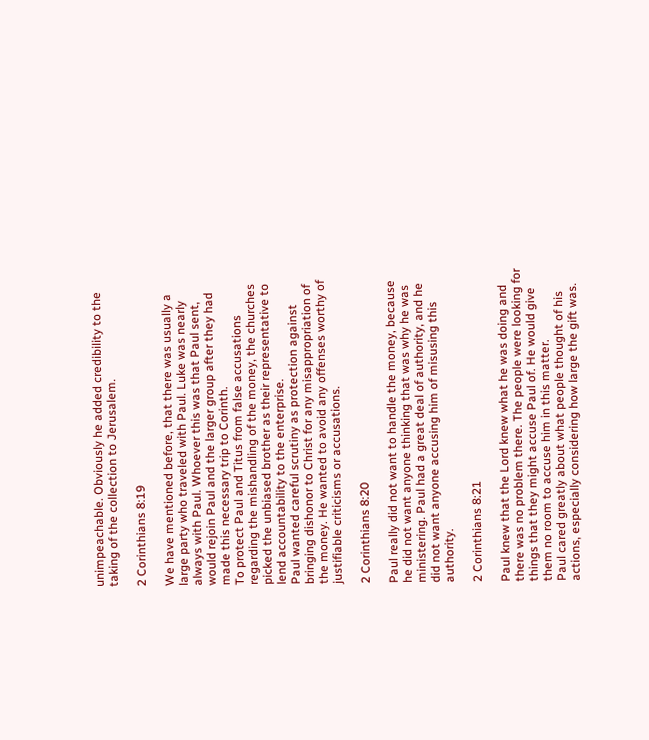unimpeachable. Obviously he added credibility to the taking of the collection to Jerusalem.

2 Corinthians 8:19

We have mentioned before, that there was usually a large party who traveled with Paul. Luke was nearly always with Paul. Whoever this was that Paul sent, would rejoin Paul and the larger group after they had made this necessary trip to Corinth.
To protect Paul and Titus from false accusations regarding the mishandling of the money, the churches picked the unbiased brother as their representative to lend accountability to the enterprise.
Paul wanted careful scrutiny as protection against bringing dishonor to Christ for any misappropriation of the money. He wanted to avoid any offenses worthy of justifiable criticisms or accusations.

2 Corinthians 8:20

Paul really did not want to handle the money, because he did not want anyone thinking that was why he was ministering. Paul had a great deal of authority, and he did not want anyone accusing him of misusing this authority.

2 Corinthians 8:21

Paul knew that the Lord knew what he was doing and there was no problem there. The people were looking for things that they might accuse Paul of. He would give them no room to accuse him in this matter.
Paul cared greatly about what people thought of his actions, especially considering how large the gift was.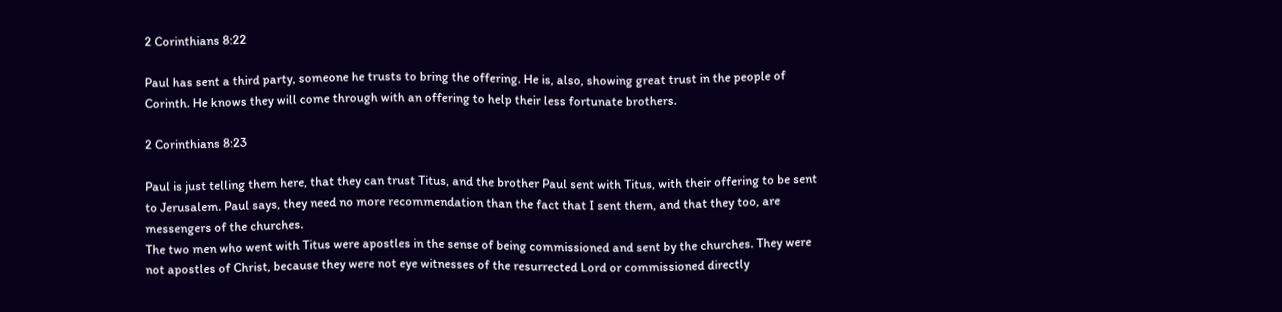2 Corinthians 8:22

Paul has sent a third party, someone he trusts to bring the offering. He is, also, showing great trust in the people of Corinth. He knows they will come through with an offering to help their less fortunate brothers.

2 Corinthians 8:23

Paul is just telling them here, that they can trust Titus, and the brother Paul sent with Titus, with their offering to be sent to Jerusalem. Paul says, they need no more recommendation than the fact that I sent them, and that they too, are messengers of the churches.
The two men who went with Titus were apostles in the sense of being commissioned and sent by the churches. They were not apostles of Christ, because they were not eye witnesses of the resurrected Lord or commissioned directly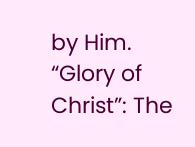by Him.
“Glory of Christ”: The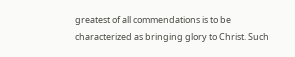greatest of all commendations is to be characterized as bringing glory to Christ. Such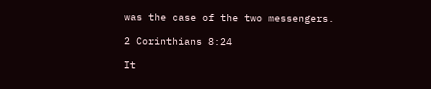was the case of the two messengers.

2 Corinthians 8:24

It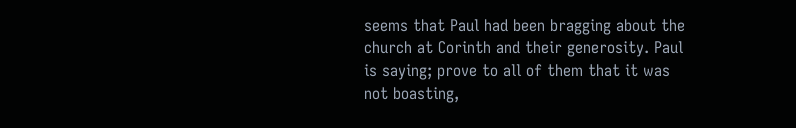seems that Paul had been bragging about the church at Corinth and their generosity. Paul is saying; prove to all of them that it was not boasting,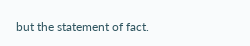but the statement of fact.